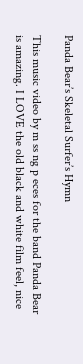Panda Bear’s Skeletal Surfer’s Hymn

This music video by m ss ng p eces for the band Panda Bear is amazing. I LOVE the old black and white film feel, nice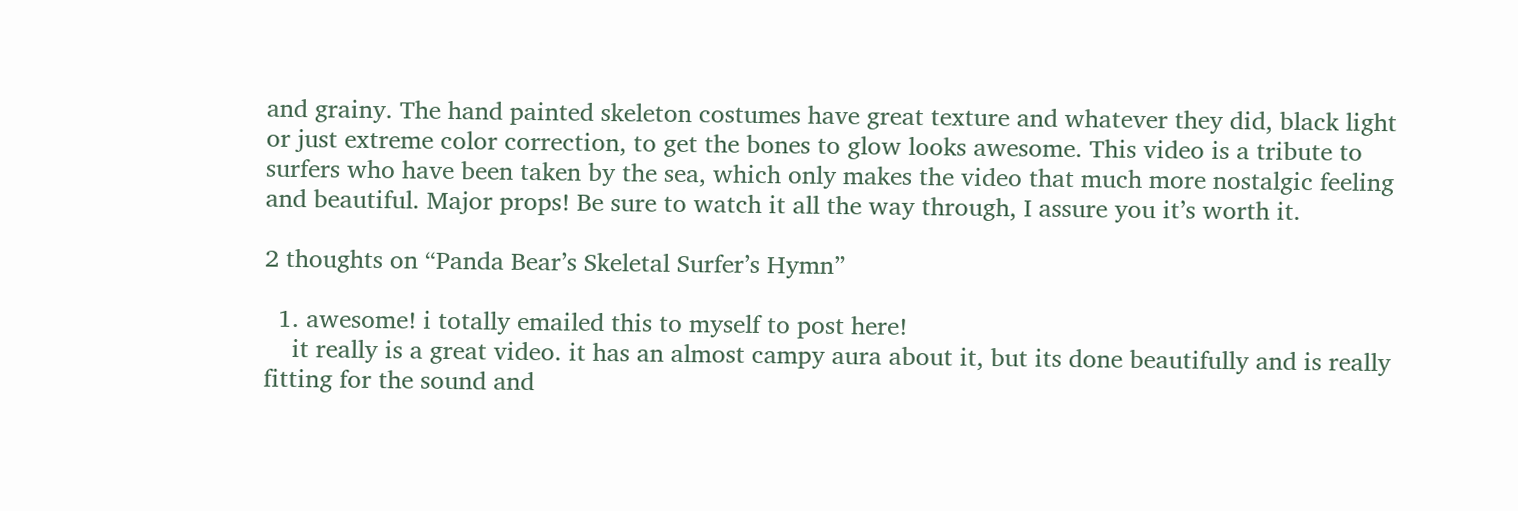and grainy. The hand painted skeleton costumes have great texture and whatever they did, black light or just extreme color correction, to get the bones to glow looks awesome. This video is a tribute to surfers who have been taken by the sea, which only makes the video that much more nostalgic feeling and beautiful. Major props! Be sure to watch it all the way through, I assure you it’s worth it.

2 thoughts on “Panda Bear’s Skeletal Surfer’s Hymn”

  1. awesome! i totally emailed this to myself to post here!
    it really is a great video. it has an almost campy aura about it, but its done beautifully and is really fitting for the sound and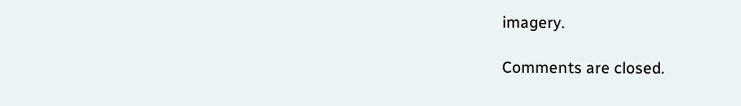imagery.

Comments are closed.